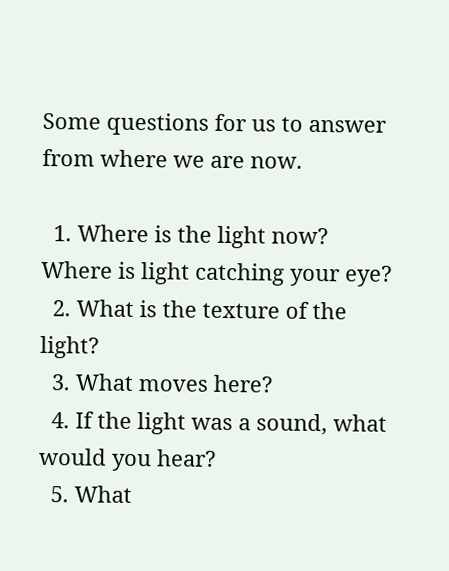Some questions for us to answer from where we are now.

  1. Where is the light now?  Where is light catching your eye?
  2. What is the texture of the light?
  3. What moves here?
  4. If the light was a sound, what would you hear?
  5. What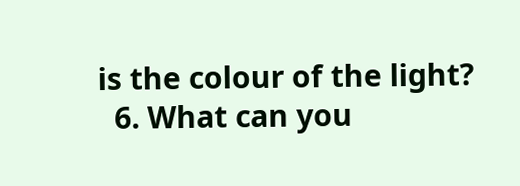is the colour of the light?
  6. What can you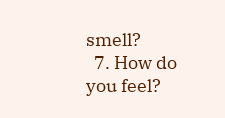smell?
  7. How do you feel?